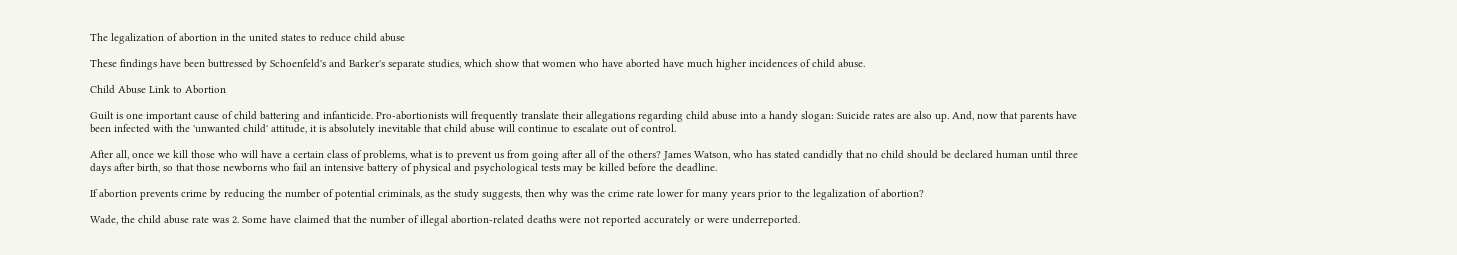The legalization of abortion in the united states to reduce child abuse

These findings have been buttressed by Schoenfeld's and Barker's separate studies, which show that women who have aborted have much higher incidences of child abuse.

Child Abuse Link to Abortion

Guilt is one important cause of child battering and infanticide. Pro-abortionists will frequently translate their allegations regarding child abuse into a handy slogan: Suicide rates are also up. And, now that parents have been infected with the 'unwanted child' attitude, it is absolutely inevitable that child abuse will continue to escalate out of control.

After all, once we kill those who will have a certain class of problems, what is to prevent us from going after all of the others? James Watson, who has stated candidly that no child should be declared human until three days after birth, so that those newborns who fail an intensive battery of physical and psychological tests may be killed before the deadline.

If abortion prevents crime by reducing the number of potential criminals, as the study suggests, then why was the crime rate lower for many years prior to the legalization of abortion?

Wade, the child abuse rate was 2. Some have claimed that the number of illegal abortion-related deaths were not reported accurately or were underreported.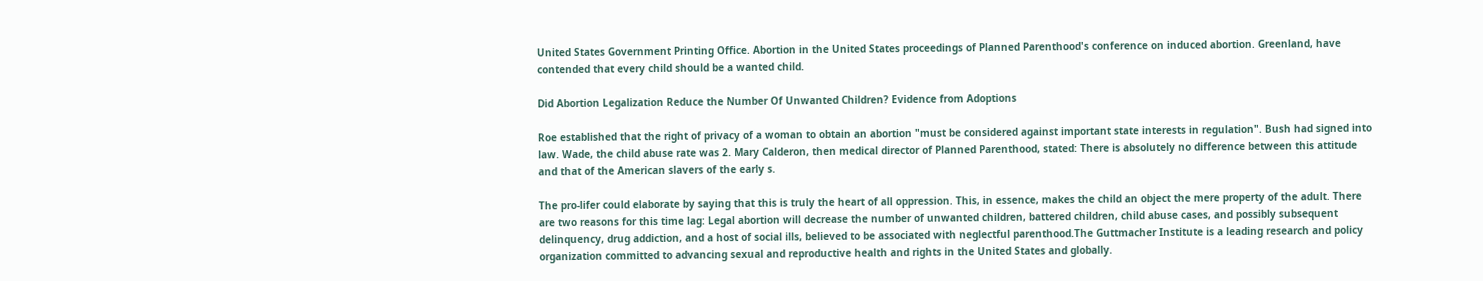United States Government Printing Office. Abortion in the United States proceedings of Planned Parenthood's conference on induced abortion. Greenland, have contended that every child should be a wanted child.

Did Abortion Legalization Reduce the Number Of Unwanted Children? Evidence from Adoptions

Roe established that the right of privacy of a woman to obtain an abortion "must be considered against important state interests in regulation". Bush had signed into law. Wade, the child abuse rate was 2. Mary Calderon, then medical director of Planned Parenthood, stated: There is absolutely no difference between this attitude and that of the American slavers of the early s.

The pro-lifer could elaborate by saying that this is truly the heart of all oppression. This, in essence, makes the child an object the mere property of the adult. There are two reasons for this time lag: Legal abortion will decrease the number of unwanted children, battered children, child abuse cases, and possibly subsequent delinquency, drug addiction, and a host of social ills, believed to be associated with neglectful parenthood.The Guttmacher Institute is a leading research and policy organization committed to advancing sexual and reproductive health and rights in the United States and globally.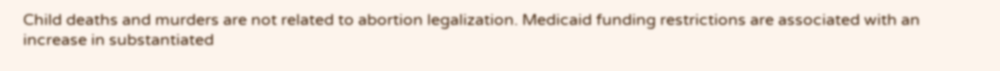Child deaths and murders are not related to abortion legalization. Medicaid funding restrictions are associated with an increase in substantiated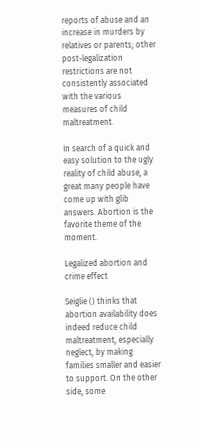reports of abuse and an increase in murders by relatives or parents; other post-legalization restrictions are not consistently associated with the various measures of child maltreatment.

In search of a quick and easy solution to the ugly reality of child abuse, a great many people have come up with glib answers. Abortion is the favorite theme of the moment.

Legalized abortion and crime effect

Seiglie () thinks that abortion availability does indeed reduce child maltreatment, especially neglect, by making families smaller and easier to support. On the other side, some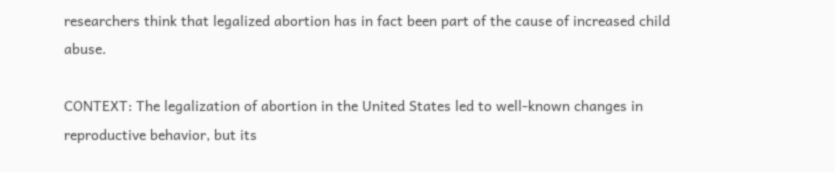researchers think that legalized abortion has in fact been part of the cause of increased child abuse.

CONTEXT: The legalization of abortion in the United States led to well-known changes in reproductive behavior, but its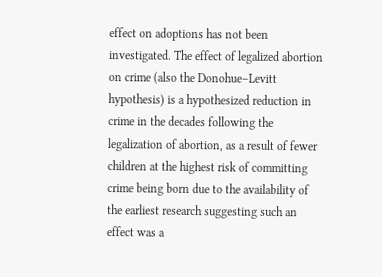effect on adoptions has not been investigated. The effect of legalized abortion on crime (also the Donohue–Levitt hypothesis) is a hypothesized reduction in crime in the decades following the legalization of abortion, as a result of fewer children at the highest risk of committing crime being born due to the availability of the earliest research suggesting such an effect was a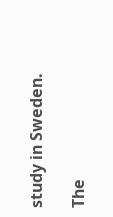study in Sweden.

The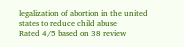legalization of abortion in the united states to reduce child abuse
Rated 4/5 based on 38 review